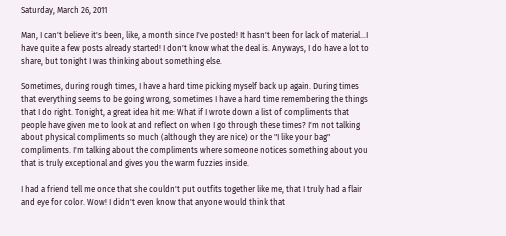Saturday, March 26, 2011

Man, I can't believe it's been, like, a month since I've posted! It hasn't been for lack of material...I have quite a few posts already started! I don't know what the deal is. Anyways, I do have a lot to share, but tonight I was thinking about something else.

Sometimes, during rough times, I have a hard time picking myself back up again. During times that everything seems to be going wrong, sometimes I have a hard time remembering the things that I do right. Tonight, a great idea hit me: What if I wrote down a list of compliments that people have given me to look at and reflect on when I go through these times? I'm not talking about physical compliments so much (although they are nice) or the "I like your bag" compliments. I'm talking about the compliments where someone notices something about you that is truly exceptional and gives you the warm fuzzies inside.

I had a friend tell me once that she couldn't put outfits together like me, that I truly had a flair and eye for color. Wow! I didn't even know that anyone would think that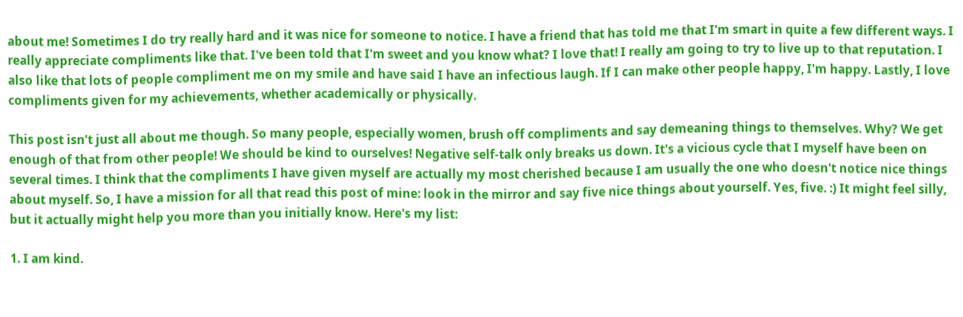about me! Sometimes I do try really hard and it was nice for someone to notice. I have a friend that has told me that I'm smart in quite a few different ways. I really appreciate compliments like that. I've been told that I'm sweet and you know what? I love that! I really am going to try to live up to that reputation. I also like that lots of people compliment me on my smile and have said I have an infectious laugh. If I can make other people happy, I'm happy. Lastly, I love compliments given for my achievements, whether academically or physically.

This post isn't just all about me though. So many people, especially women, brush off compliments and say demeaning things to themselves. Why? We get enough of that from other people! We should be kind to ourselves! Negative self-talk only breaks us down. It's a vicious cycle that I myself have been on several times. I think that the compliments I have given myself are actually my most cherished because I am usually the one who doesn't notice nice things about myself. So, I have a mission for all that read this post of mine: look in the mirror and say five nice things about yourself. Yes, five. :) It might feel silly, but it actually might help you more than you initially know. Here's my list:

1. I am kind.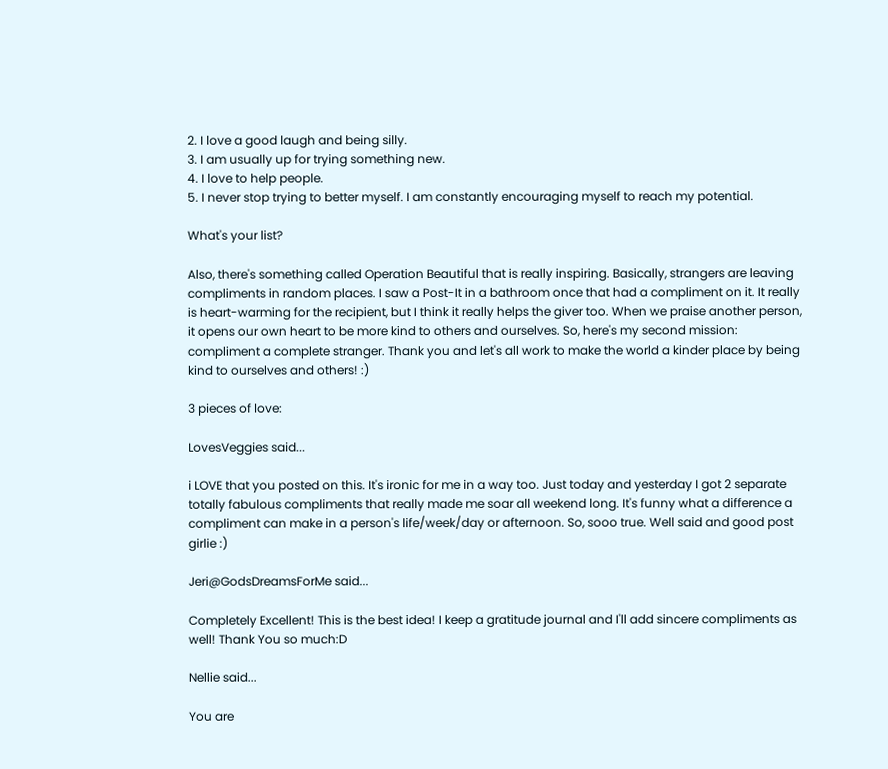2. I love a good laugh and being silly.
3. I am usually up for trying something new.
4. I love to help people.
5. I never stop trying to better myself. I am constantly encouraging myself to reach my potential.

What's your list?

Also, there's something called Operation Beautiful that is really inspiring. Basically, strangers are leaving compliments in random places. I saw a Post-It in a bathroom once that had a compliment on it. It really is heart-warming for the recipient, but I think it really helps the giver too. When we praise another person, it opens our own heart to be more kind to others and ourselves. So, here's my second mission: compliment a complete stranger. Thank you and let's all work to make the world a kinder place by being kind to ourselves and others! :)

3 pieces of love:

LovesVeggies said...

i LOVE that you posted on this. It's ironic for me in a way too. Just today and yesterday I got 2 separate totally fabulous compliments that really made me soar all weekend long. It's funny what a difference a compliment can make in a person's life/week/day or afternoon. So, sooo true. Well said and good post girlie :)

Jeri@GodsDreamsForMe said...

Completely Excellent! This is the best idea! I keep a gratitude journal and I'll add sincere compliments as well! Thank You so much:D

Nellie said...

You are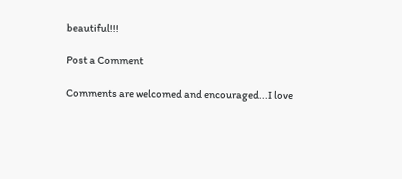beautiful!!!

Post a Comment

Comments are welcomed and encouraged...I love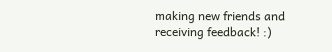making new friends and receiving feedback! :)